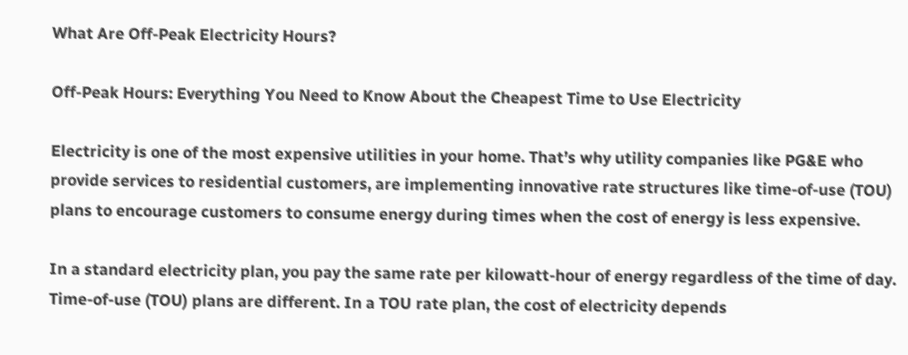What Are Off-Peak Electricity Hours?

Off-Peak Hours: Everything You Need to Know About the Cheapest Time to Use Electricity

Electricity is one of the most expensive utilities in your home. That’s why utility companies like PG&E who provide services to residential customers, are implementing innovative rate structures like time-of-use (TOU) plans to encourage customers to consume energy during times when the cost of energy is less expensive.

In a standard electricity plan, you pay the same rate per kilowatt-hour of energy regardless of the time of day. Time-of-use (TOU) plans are different. In a TOU rate plan, the cost of electricity depends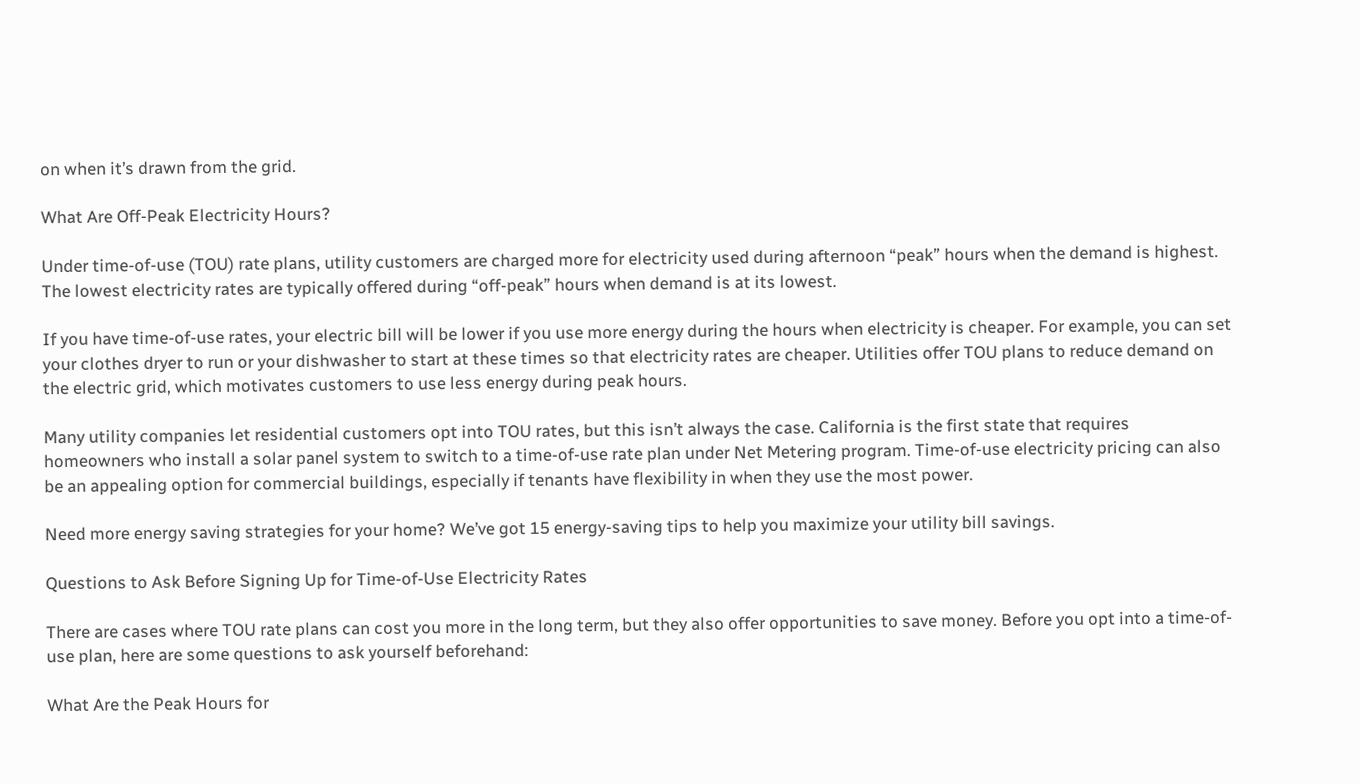on when it’s drawn from the grid.

What Are Off-Peak Electricity Hours?

Under time-of-use (TOU) rate plans, utility customers are charged more for electricity used during afternoon “peak” hours when the demand is highest. The lowest electricity rates are typically offered during “off-peak” hours when demand is at its lowest.

If you have time-of-use rates, your electric bill will be lower if you use more energy during the hours when electricity is cheaper. For example, you can set your clothes dryer to run or your dishwasher to start at these times so that electricity rates are cheaper. Utilities offer TOU plans to reduce demand on the electric grid, which motivates customers to use less energy during peak hours.

Many utility companies let residential customers opt into TOU rates, but this isn’t always the case. California is the first state that requires homeowners who install a solar panel system to switch to a time-of-use rate plan under Net Metering program. Time-of-use electricity pricing can also be an appealing option for commercial buildings, especially if tenants have flexibility in when they use the most power.

Need more energy saving strategies for your home? We’ve got 15 energy-saving tips to help you maximize your utility bill savings.

Questions to Ask Before Signing Up for Time-of-Use Electricity Rates

There are cases where TOU rate plans can cost you more in the long term, but they also offer opportunities to save money. Before you opt into a time-of-use plan, here are some questions to ask yourself beforehand:

What Are the Peak Hours for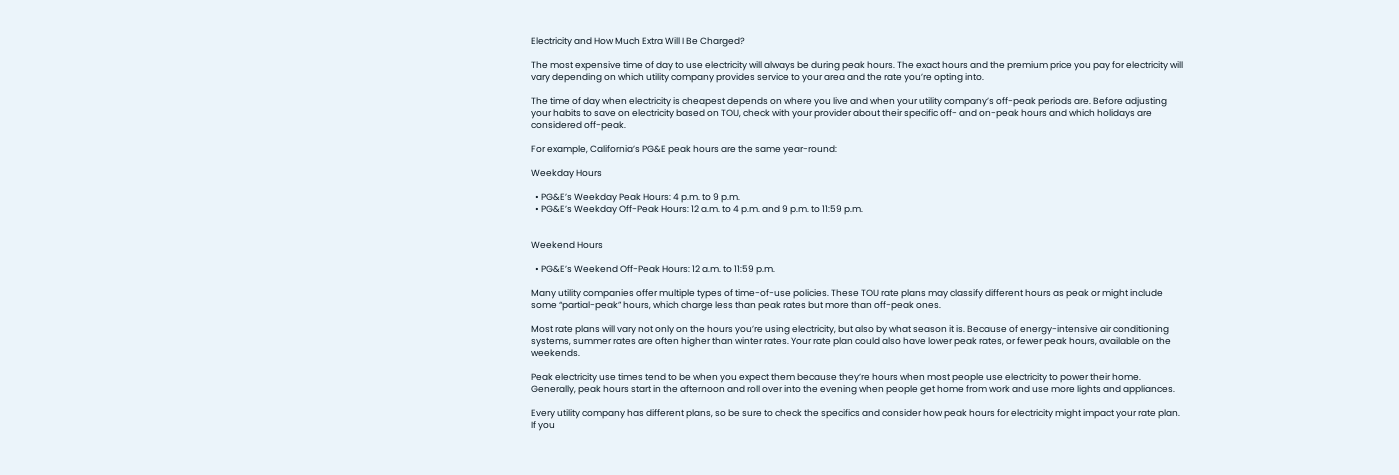Electricity and How Much Extra Will I Be Charged?

The most expensive time of day to use electricity will always be during peak hours. The exact hours and the premium price you pay for electricity will vary depending on which utility company provides service to your area and the rate you’re opting into.

The time of day when electricity is cheapest depends on where you live and when your utility company’s off-peak periods are. Before adjusting your habits to save on electricity based on TOU, check with your provider about their specific off- and on-peak hours and which holidays are considered off-peak.

For example, California’s PG&E peak hours are the same year-round:

Weekday Hours

  • PG&E’s Weekday Peak Hours: 4 p.m. to 9 p.m.
  • PG&E’s Weekday Off-Peak Hours: 12 a.m. to 4 p.m. and 9 p.m. to 11:59 p.m.


Weekend Hours

  • PG&E’s Weekend Off-Peak Hours: 12 a.m. to 11:59 p.m.

Many utility companies offer multiple types of time-of-use policies. These TOU rate plans may classify different hours as peak or might include some “partial-peak” hours, which charge less than peak rates but more than off-peak ones.

Most rate plans will vary not only on the hours you’re using electricity, but also by what season it is. Because of energy-intensive air conditioning systems, summer rates are often higher than winter rates. Your rate plan could also have lower peak rates, or fewer peak hours, available on the weekends.

Peak electricity use times tend to be when you expect them because they’re hours when most people use electricity to power their home. Generally, peak hours start in the afternoon and roll over into the evening when people get home from work and use more lights and appliances.

Every utility company has different plans, so be sure to check the specifics and consider how peak hours for electricity might impact your rate plan. If you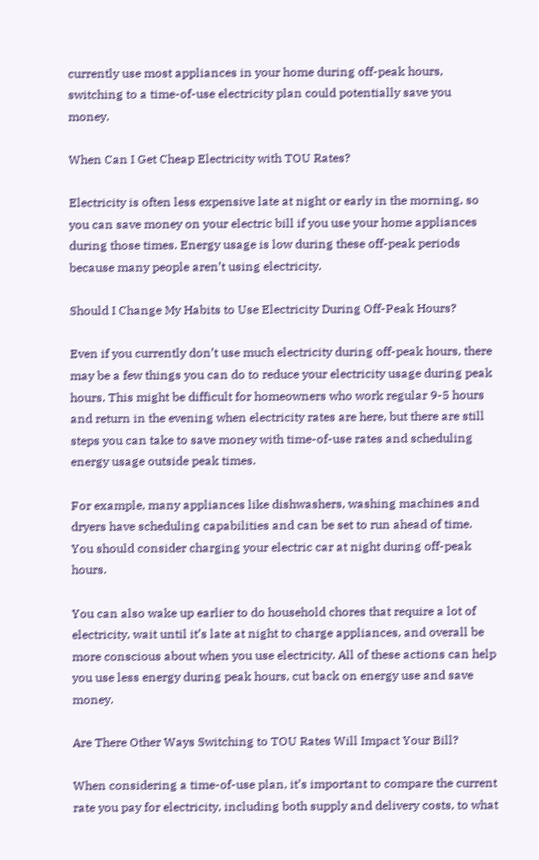currently use most appliances in your home during off-peak hours, switching to a time-of-use electricity plan could potentially save you money.

When Can I Get Cheap Electricity with TOU Rates?

Electricity is often less expensive late at night or early in the morning, so you can save money on your electric bill if you use your home appliances during those times. Energy usage is low during these off-peak periods because many people aren’t using electricity.

Should I Change My Habits to Use Electricity During Off-Peak Hours?

Even if you currently don’t use much electricity during off-peak hours, there may be a few things you can do to reduce your electricity usage during peak hours. This might be difficult for homeowners who work regular 9-5 hours and return in the evening when electricity rates are here, but there are still steps you can take to save money with time-of-use rates and scheduling energy usage outside peak times.

For example, many appliances like dishwashers, washing machines and dryers have scheduling capabilities and can be set to run ahead of time. You should consider charging your electric car at night during off-peak hours.

You can also wake up earlier to do household chores that require a lot of electricity, wait until it’s late at night to charge appliances, and overall be more conscious about when you use electricity. All of these actions can help you use less energy during peak hours, cut back on energy use and save money.

Are There Other Ways Switching to TOU Rates Will Impact Your Bill?

When considering a time-of-use plan, it’s important to compare the current rate you pay for electricity, including both supply and delivery costs, to what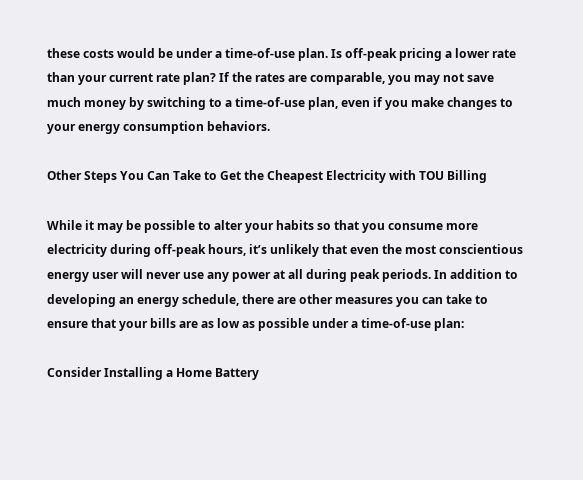these costs would be under a time-of-use plan. Is off-peak pricing a lower rate than your current rate plan? If the rates are comparable, you may not save much money by switching to a time-of-use plan, even if you make changes to your energy consumption behaviors.

Other Steps You Can Take to Get the Cheapest Electricity with TOU Billing

While it may be possible to alter your habits so that you consume more electricity during off-peak hours, it’s unlikely that even the most conscientious energy user will never use any power at all during peak periods. In addition to developing an energy schedule, there are other measures you can take to ensure that your bills are as low as possible under a time-of-use plan:

Consider Installing a Home Battery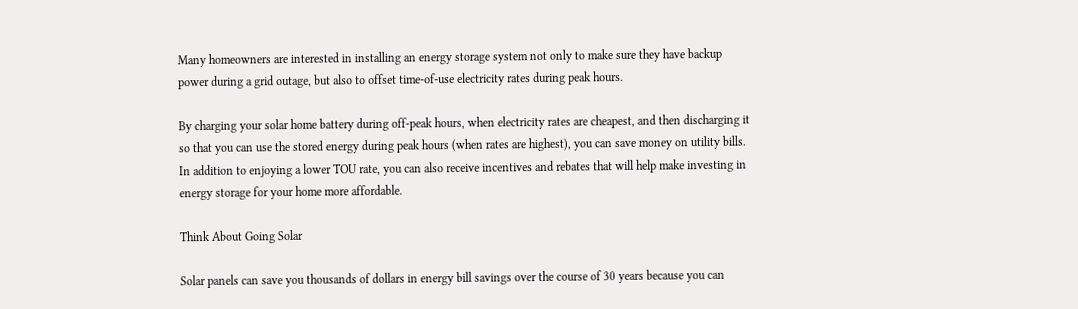Many homeowners are interested in installing an energy storage system not only to make sure they have backup power during a grid outage, but also to offset time-of-use electricity rates during peak hours.

By charging your solar home battery during off-peak hours, when electricity rates are cheapest, and then discharging it so that you can use the stored energy during peak hours (when rates are highest), you can save money on utility bills. In addition to enjoying a lower TOU rate, you can also receive incentives and rebates that will help make investing in energy storage for your home more affordable.

Think About Going Solar

Solar panels can save you thousands of dollars in energy bill savings over the course of 30 years because you can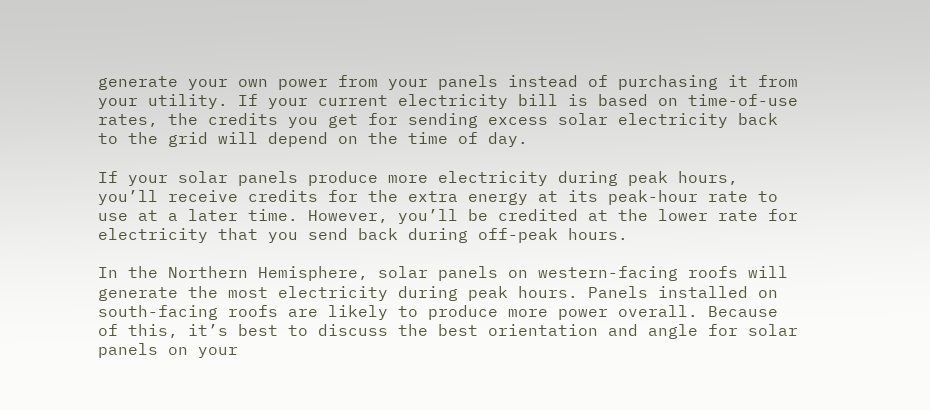generate your own power from your panels instead of purchasing it from your utility. If your current electricity bill is based on time-of-use rates, the credits you get for sending excess solar electricity back to the grid will depend on the time of day.

If your solar panels produce more electricity during peak hours, you’ll receive credits for the extra energy at its peak-hour rate to use at a later time. However, you’ll be credited at the lower rate for electricity that you send back during off-peak hours.

In the Northern Hemisphere, solar panels on western-facing roofs will generate the most electricity during peak hours. Panels installed on south-facing roofs are likely to produce more power overall. Because of this, it’s best to discuss the best orientation and angle for solar panels on your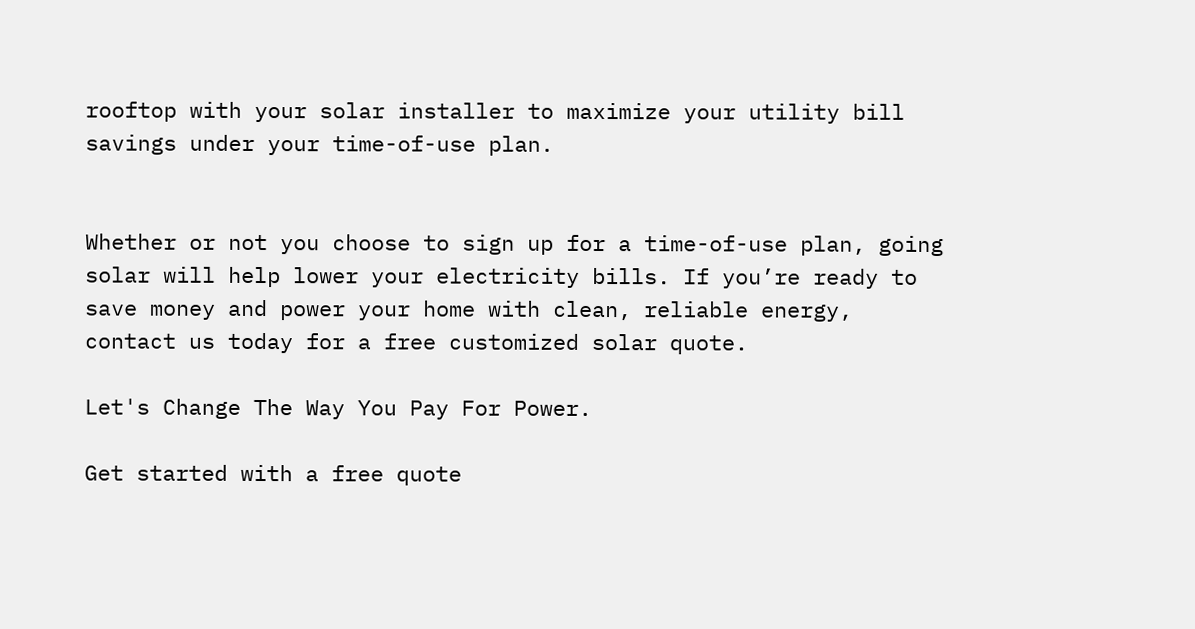rooftop with your solar installer to maximize your utility bill savings under your time-of-use plan.


Whether or not you choose to sign up for a time-of-use plan, going solar will help lower your electricity bills. If you’re ready to save money and power your home with clean, reliable energy, contact us today for a free customized solar quote.

Let's Change The Way You Pay For Power.

Get started with a free quote